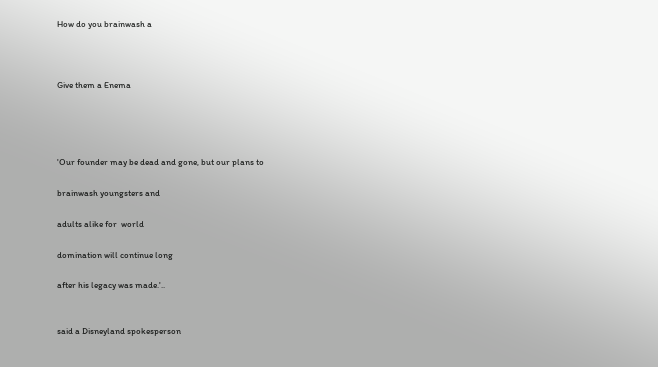How do you brainwash a



Give them a Enema




'Our founder may be dead and gone, but our plans to

brainwash youngsters and

adults alike for  world

domination will continue long

after his legacy was made.'..


said a Disneyland spokesperson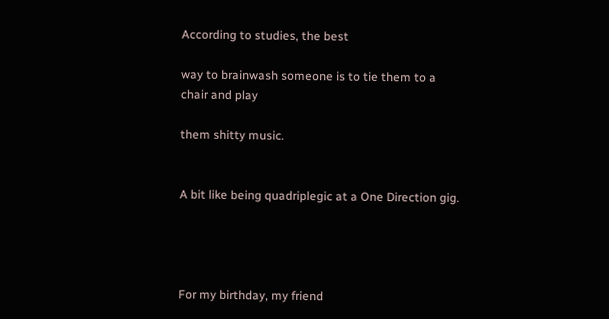According to studies, the best

way to brainwash someone is to tie them to a chair and play

them shitty music.


A bit like being quadriplegic at a One Direction gig.




For my birthday, my friend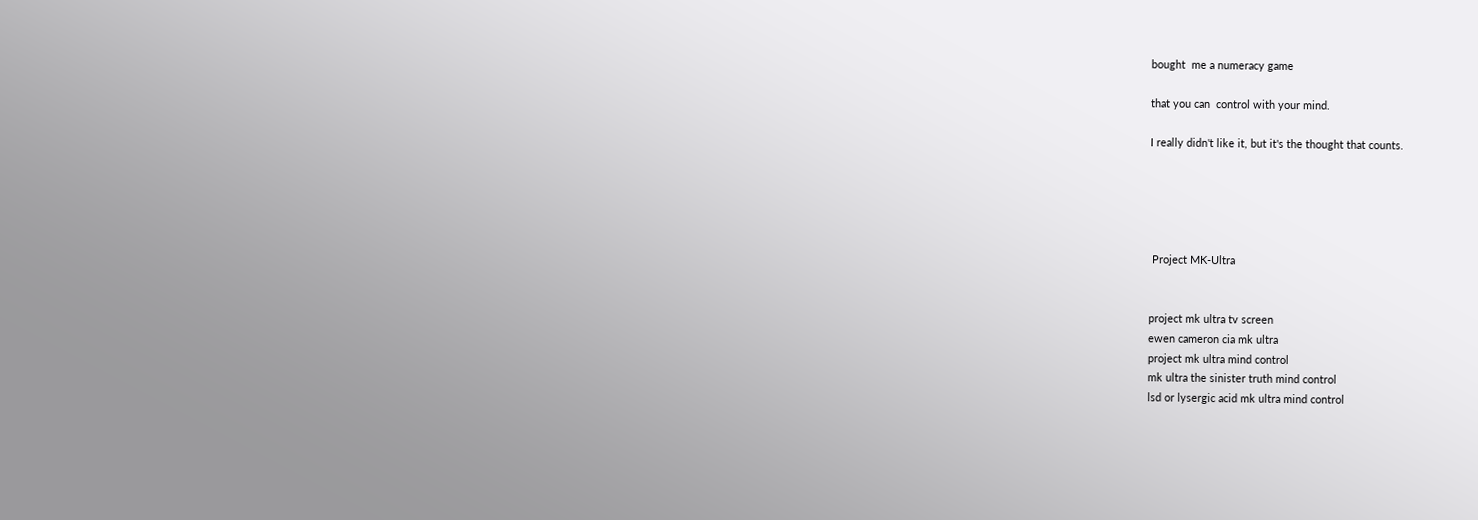bought  me a numeracy game

that you can  control with your mind.

I really didn't like it, but it's the thought that counts.





 Project MK-Ultra


project mk ultra tv screen
ewen cameron cia mk ultra
project mk ultra mind control
mk ultra the sinister truth mind control
lsd or lysergic acid mk ultra mind control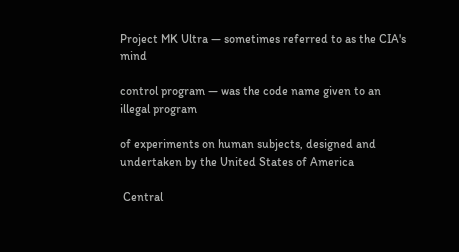Project MK Ultra — sometimes referred to as the CIA's mind

control program — was the code name given to an illegal program

of experiments on human subjects, designed and undertaken by the United States of America

 Central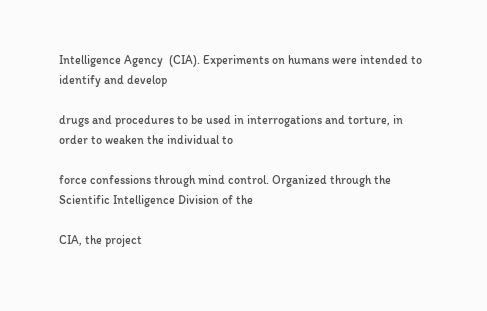Intelligence Agency  (CIA). Experiments on humans were intended to identify and develop

drugs and procedures to be used in interrogations and torture, in order to weaken the individual to

force confessions through mind control. Organized through the Scientific Intelligence Division of the

CIA, the project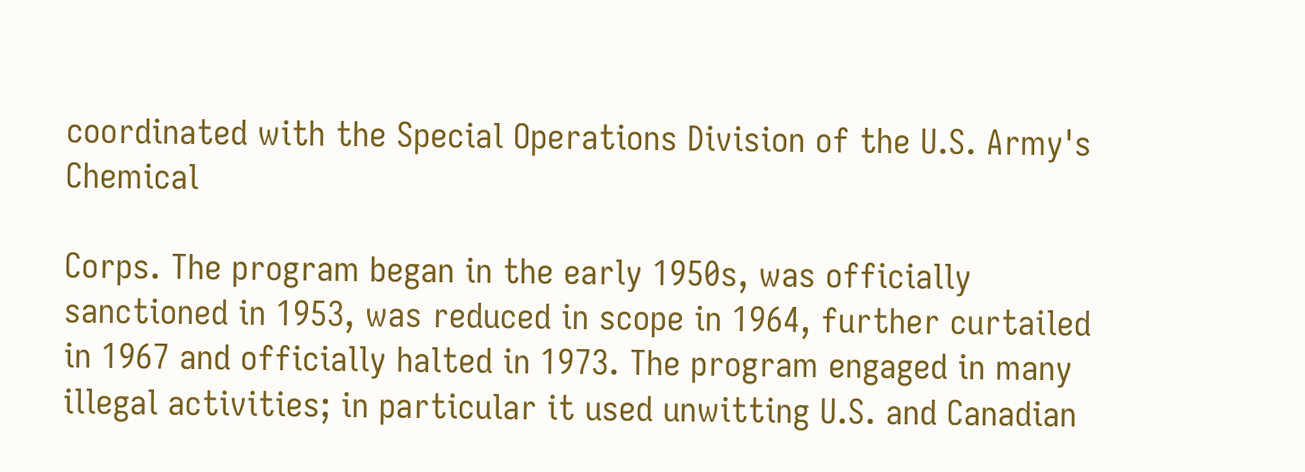coordinated with the Special Operations Division of the U.S. Army's Chemical

Corps. The program began in the early 1950s, was officially sanctioned in 1953, was reduced in scope in 1964, further curtailed in 1967 and officially halted in 1973. The program engaged in many illegal activities; in particular it used unwitting U.S. and Canadian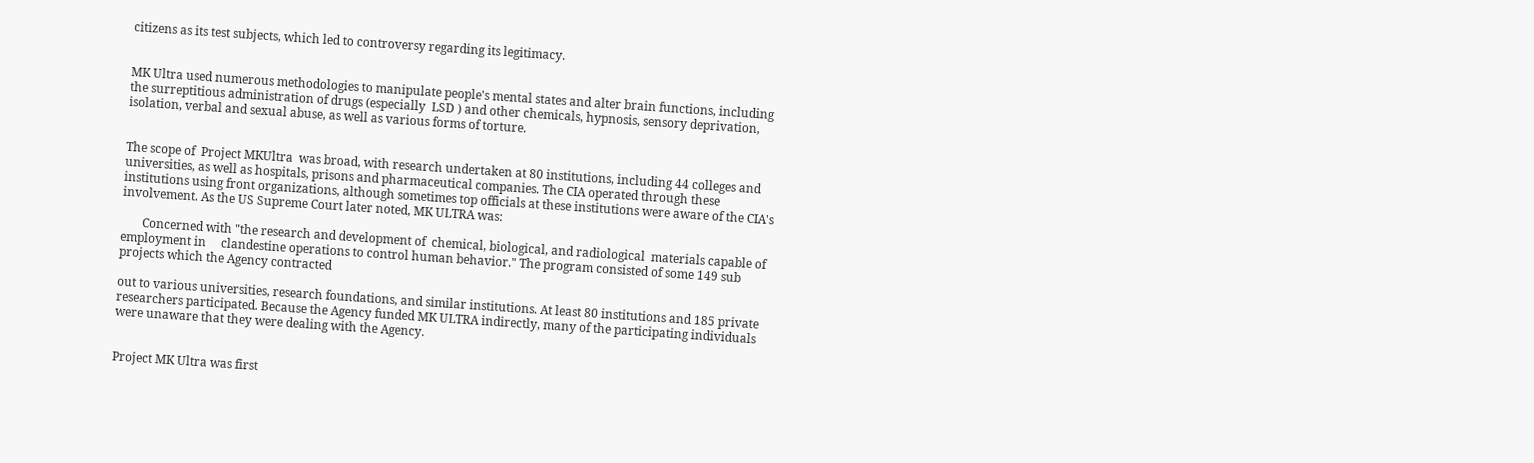citizens as its test subjects, which led to controversy regarding its legitimacy.


MK Ultra used numerous methodologies to manipulate people's mental states and alter brain functions, including the surreptitious administration of drugs (especially  LSD ) and other chemicals, hypnosis, sensory deprivation, isolation, verbal and sexual abuse, as well as various forms of torture.


The scope of  Project MKUltra  was broad, with research undertaken at 80 institutions, including 44 colleges and universities, as well as hospitals, prisons and pharmaceutical companies. The CIA operated through these institutions using front organizations, although sometimes top officials at these institutions were aware of the CIA's involvement. As the US Supreme Court later noted, MK ULTRA was:

       Concerned with "the research and development of  chemical, biological, and radiological  materials capable of employment in     clandestine operations to control human behavior." The program consisted of some 149 sub projects which the Agency contracted

out to various universities, research foundations, and similar institutions. At least 80 institutions and 185 private researchers participated. Because the Agency funded MK ULTRA indirectly, many of the participating individuals were unaware that they were dealing with the Agency.


Project MK Ultra was first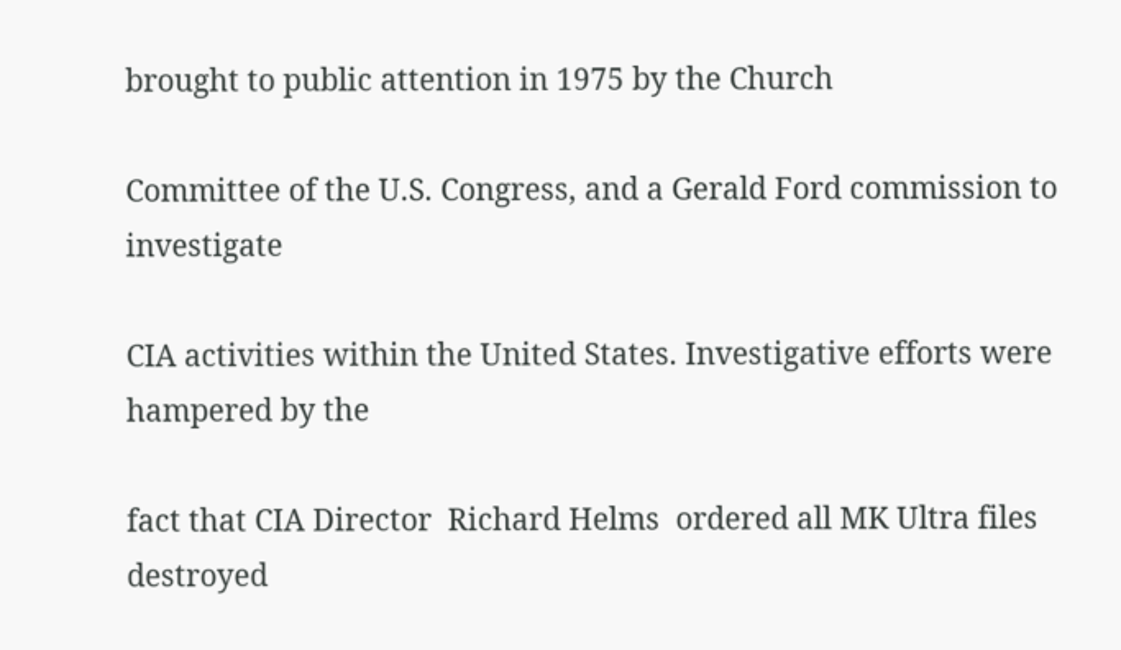brought to public attention in 1975 by the Church

Committee of the U.S. Congress, and a Gerald Ford commission to investigate

CIA activities within the United States. Investigative efforts were hampered by the

fact that CIA Director  Richard Helms  ordered all MK Ultra files destroyed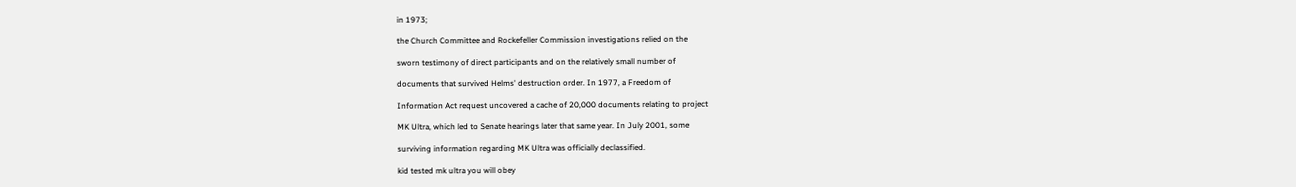in 1973;

the Church Committee and Rockefeller Commission investigations relied on the

sworn testimony of direct participants and on the relatively small number of

documents that survived Helms' destruction order. In 1977, a Freedom of

Information Act request uncovered a cache of 20,000 documents relating to project

MK Ultra, which led to Senate hearings later that same year. In July 2001, some

surviving information regarding MK Ultra was officially declassified.

kid tested mk ultra you will obey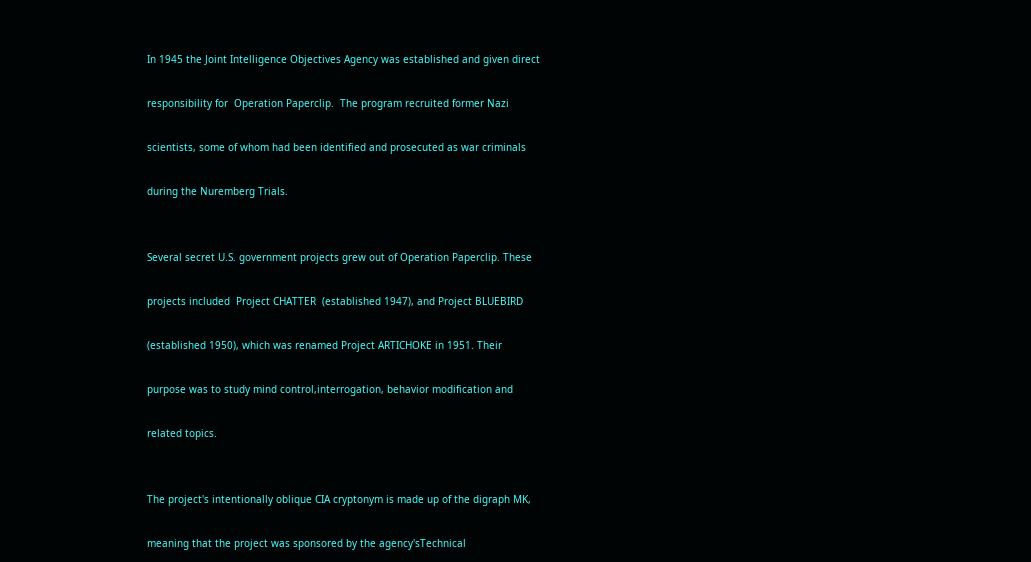In 1945 the Joint Intelligence Objectives Agency was established and given direct

responsibility for  Operation Paperclip.  The program recruited former Nazi

scientists, some of whom had been identified and prosecuted as war criminals

during the Nuremberg Trials.


Several secret U.S. government projects grew out of Operation Paperclip. These

projects included  Project CHATTER  (established 1947), and Project BLUEBIRD

(established 1950), which was renamed Project ARTICHOKE in 1951. Their

purpose was to study mind control,interrogation, behavior modification and

related topics.


The project's intentionally oblique CIA cryptonym is made up of the digraph MK,

meaning that the project was sponsored by the agency'sTechnical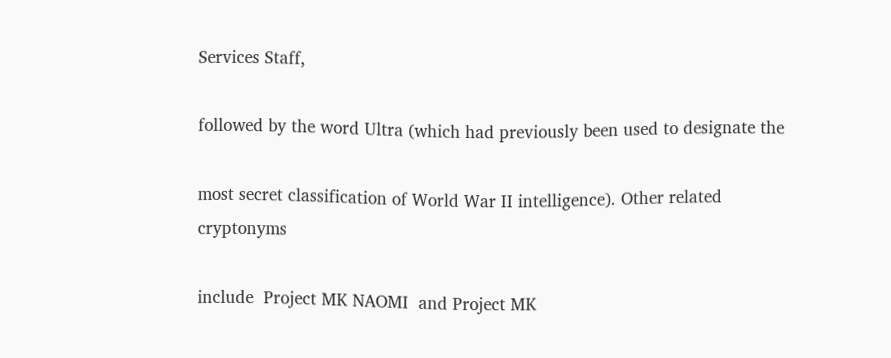Services Staff,

followed by the word Ultra (which had previously been used to designate the

most secret classification of World War II intelligence). Other related cryptonyms

include  Project MK NAOMI  and Project MK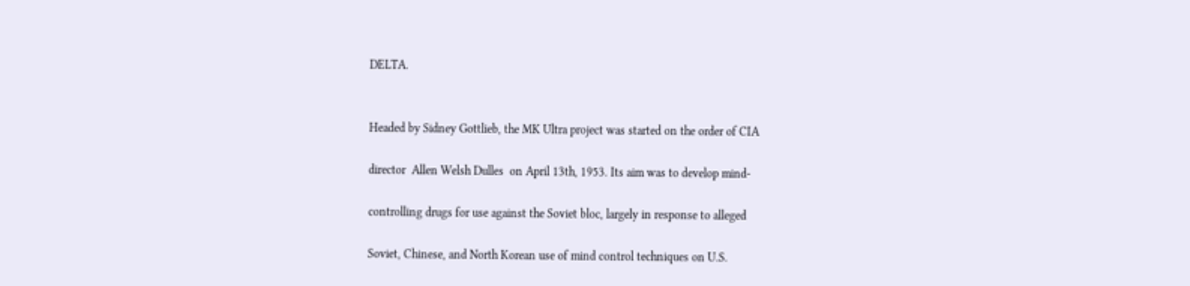DELTA.


Headed by Sidney Gottlieb, the MK Ultra project was started on the order of CIA

director  Allen Welsh Dulles  on April 13th, 1953. Its aim was to develop mind-

controlling drugs for use against the Soviet bloc, largely in response to alleged

Soviet, Chinese, and North Korean use of mind control techniques on U.S.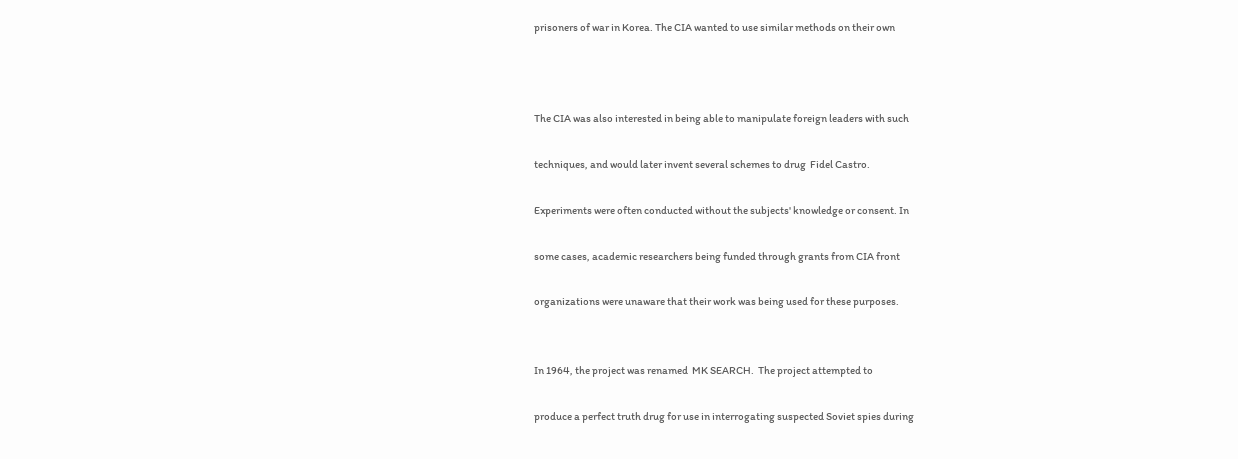prisoners of war in Korea. The CIA wanted to use similar methods on their own



The CIA was also interested in being able to manipulate foreign leaders with such

techniques, and would later invent several schemes to drug  Fidel Castro.

Experiments were often conducted without the subjects' knowledge or consent. In

some cases, academic researchers being funded through grants from CIA front

organizations were unaware that their work was being used for these purposes.


In 1964, the project was renamed  MK SEARCH.  The project attempted to

produce a perfect truth drug for use in interrogating suspected Soviet spies during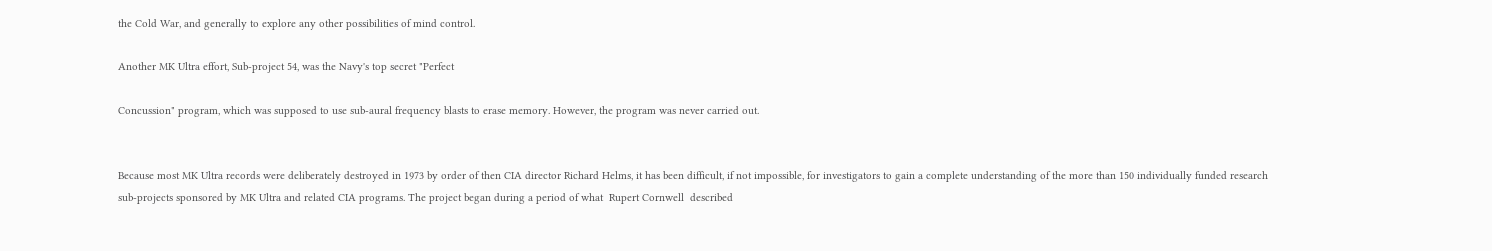the Cold War, and generally to explore any other possibilities of mind control.

Another MK Ultra effort, Sub-project 54, was the Navy's top secret "Perfect

Concussion" program, which was supposed to use sub-aural frequency blasts to erase memory. However, the program was never carried out.


Because most MK Ultra records were deliberately destroyed in 1973 by order of then CIA director Richard Helms, it has been difficult, if not impossible, for investigators to gain a complete understanding of the more than 150 individually funded research sub-projects sponsored by MK Ultra and related CIA programs. The project began during a period of what  Rupert Cornwell  described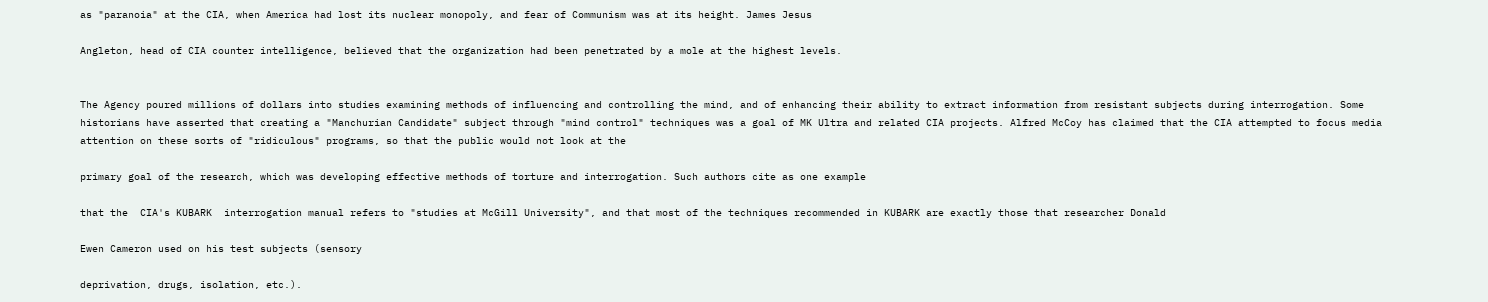as "paranoia" at the CIA, when America had lost its nuclear monopoly, and fear of Communism was at its height. James Jesus

Angleton, head of CIA counter intelligence, believed that the organization had been penetrated by a mole at the highest levels.


The Agency poured millions of dollars into studies examining methods of influencing and controlling the mind, and of enhancing their ability to extract information from resistant subjects during interrogation. Some historians have asserted that creating a "Manchurian Candidate" subject through "mind control" techniques was a goal of MK Ultra and related CIA projects. Alfred McCoy has claimed that the CIA attempted to focus media attention on these sorts of "ridiculous" programs, so that the public would not look at the

primary goal of the research, which was developing effective methods of torture and interrogation. Such authors cite as one example

that the  CIA's KUBARK  interrogation manual refers to "studies at McGill University", and that most of the techniques recommended in KUBARK are exactly those that researcher Donald

Ewen Cameron used on his test subjects (sensory

deprivation, drugs, isolation, etc.).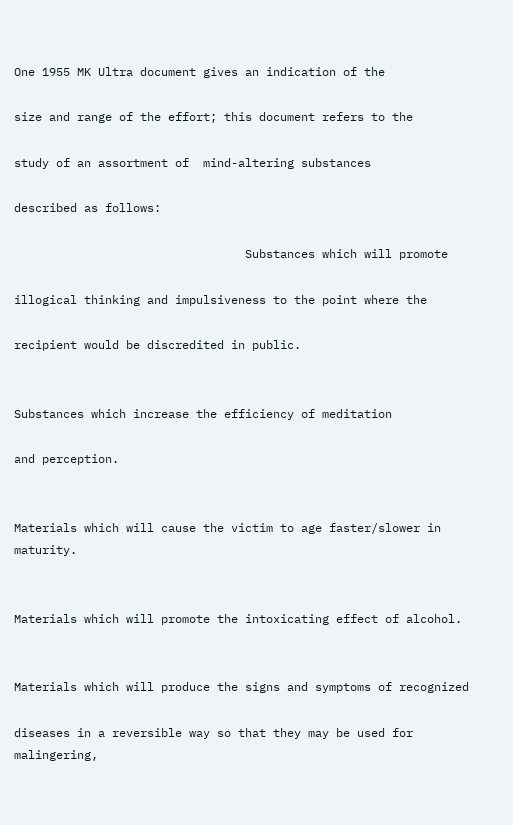One 1955 MK Ultra document gives an indication of the

size and range of the effort; this document refers to the

study of an assortment of  mind-altering substances

described as follows:

                                 Substances which will promote

illogical thinking and impulsiveness to the point where the

recipient would be discredited in public.


Substances which increase the efficiency of meditation

and perception.


Materials which will cause the victim to age faster/slower in maturity.


Materials which will promote the intoxicating effect of alcohol.


Materials which will produce the signs and symptoms of recognized

diseases in a reversible way so that they may be used for malingering,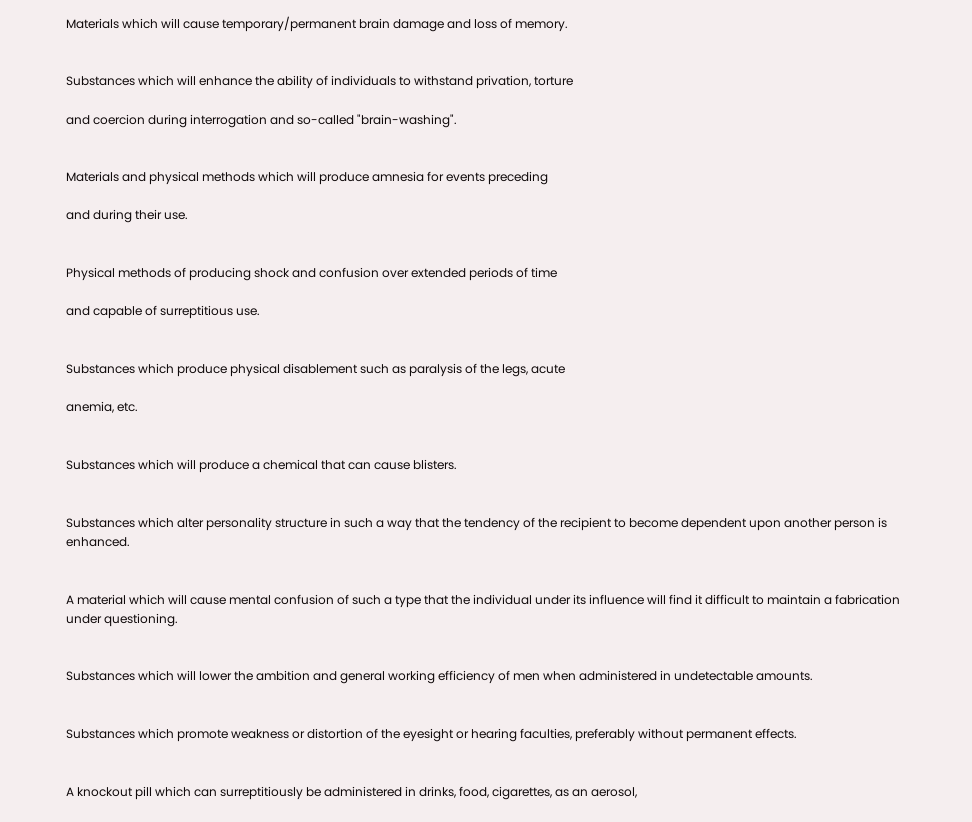Materials which will cause temporary/permanent brain damage and loss of memory.


Substances which will enhance the ability of individuals to withstand privation, torture

and coercion during interrogation and so-called "brain-washing".


Materials and physical methods which will produce amnesia for events preceding

and during their use.


Physical methods of producing shock and confusion over extended periods of time

and capable of surreptitious use.


Substances which produce physical disablement such as paralysis of the legs, acute

anemia, etc.


Substances which will produce a chemical that can cause blisters.


Substances which alter personality structure in such a way that the tendency of the recipient to become dependent upon another person is enhanced.


A material which will cause mental confusion of such a type that the individual under its influence will find it difficult to maintain a fabrication under questioning.


Substances which will lower the ambition and general working efficiency of men when administered in undetectable amounts.


Substances which promote weakness or distortion of the eyesight or hearing faculties, preferably without permanent effects.


A knockout pill which can surreptitiously be administered in drinks, food, cigarettes, as an aerosol,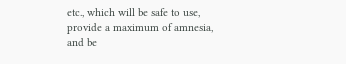etc., which will be safe to use, provide a maximum of amnesia, and be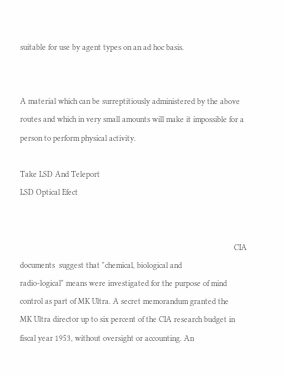suitable for use by agent types on an ad hoc basis.


A material which can be surreptitiously administered by the above routes and which in very small amounts will make it impossible for a person to perform physical activity.

Take LSD And Teleport
LSD Optical Efect


                                                                                                           CIA documents  suggest that "chemical, biological and                                                                                                                           radio-logical" means were investigated for the purpose of mind                                                                                                               control as part of MK Ultra. A secret memorandum granted the                                                                                                                 MK Ultra director up to six percent of the CIA research budget in                                                                                                             fiscal year 1953, without oversight or accounting. An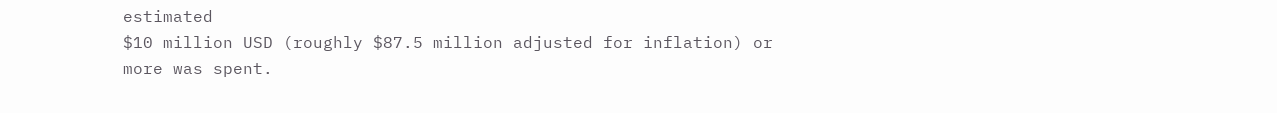estimated                                                                                                               $10 million USD (roughly $87.5 million adjusted for inflation) or                                                                                                               more was spent.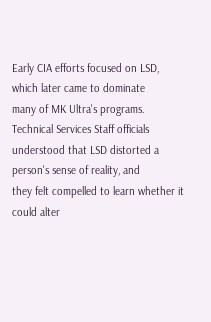Early CIA efforts focused on LSD, which later came to dominate                                                                                                             many of MK Ultra's programs. Technical Services Staff officials                                                                                                               understood that LSD distorted a person's sense of reality, and                                                                                                                 they felt compelled to learn whether it could alter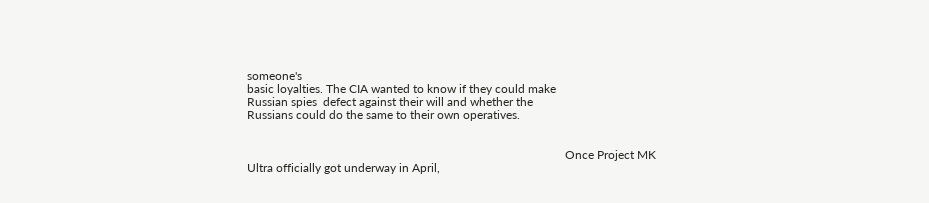someone's                                                                                                                   basic loyalties. The CIA wanted to know if they could make                                                                                                                      Russian spies  defect against their will and whether the                                                                                                                           Russians could do the same to their own operatives.


                                                                                                          Once Project MK Ultra officially got underway in April,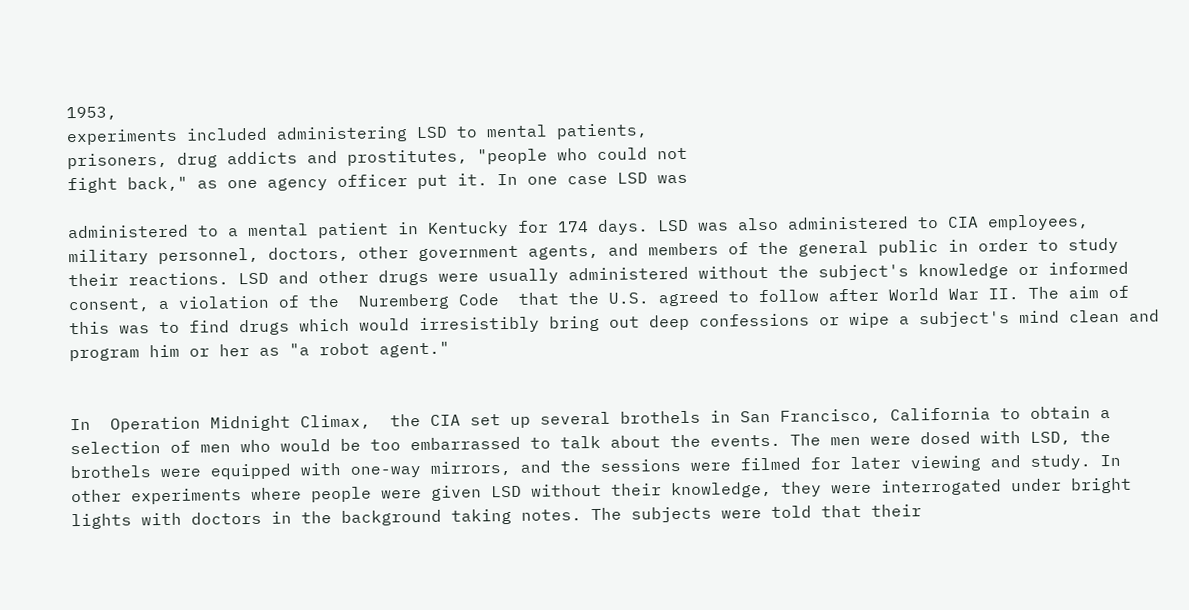1953,                                                                                                                     experiments included administering LSD to mental patients,                                                                                                                     prisoners, drug addicts and prostitutes, "people who could not                                                                                                                 fight back," as one agency officer put it. In one case LSD was

administered to a mental patient in Kentucky for 174 days. LSD was also administered to CIA employees, military personnel, doctors, other government agents, and members of the general public in order to study their reactions. LSD and other drugs were usually administered without the subject's knowledge or informed consent, a violation of the  Nuremberg Code  that the U.S. agreed to follow after World War II. The aim of this was to find drugs which would irresistibly bring out deep confessions or wipe a subject's mind clean and program him or her as "a robot agent."


In  Operation Midnight Climax,  the CIA set up several brothels in San Francisco, California to obtain a selection of men who would be too embarrassed to talk about the events. The men were dosed with LSD, the brothels were equipped with one-way mirrors, and the sessions were filmed for later viewing and study. In other experiments where people were given LSD without their knowledge, they were interrogated under bright lights with doctors in the background taking notes. The subjects were told that their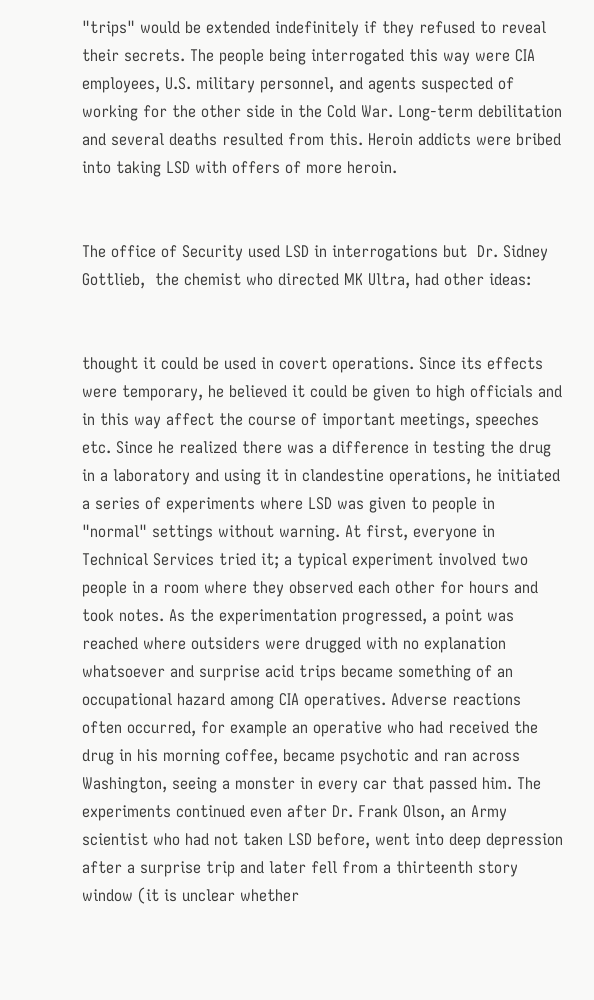"trips" would be extended indefinitely if they refused to reveal their secrets. The people being interrogated this way were CIA employees, U.S. military personnel, and agents suspected of working for the other side in the Cold War. Long-term debilitation and several deaths resulted from this. Heroin addicts were bribed into taking LSD with offers of more heroin.


The office of Security used LSD in interrogations but  Dr. Sidney Gottlieb,  the chemist who directed MK Ultra, had other ideas:


thought it could be used in covert operations. Since its effects were temporary, he believed it could be given to high officials and in this way affect the course of important meetings, speeches etc. Since he realized there was a difference in testing the drug in a laboratory and using it in clandestine operations, he initiated a series of experiments where LSD was given to people in "normal" settings without warning. At first, everyone in Technical Services tried it; a typical experiment involved two people in a room where they observed each other for hours and took notes. As the experimentation progressed, a point was reached where outsiders were drugged with no explanation whatsoever and surprise acid trips became something of an occupational hazard among CIA operatives. Adverse reactions often occurred, for example an operative who had received the drug in his morning coffee, became psychotic and ran across Washington, seeing a monster in every car that passed him. The experiments continued even after Dr. Frank Olson, an Army scientist who had not taken LSD before, went into deep depression after a surprise trip and later fell from a thirteenth story window (it is unclear whether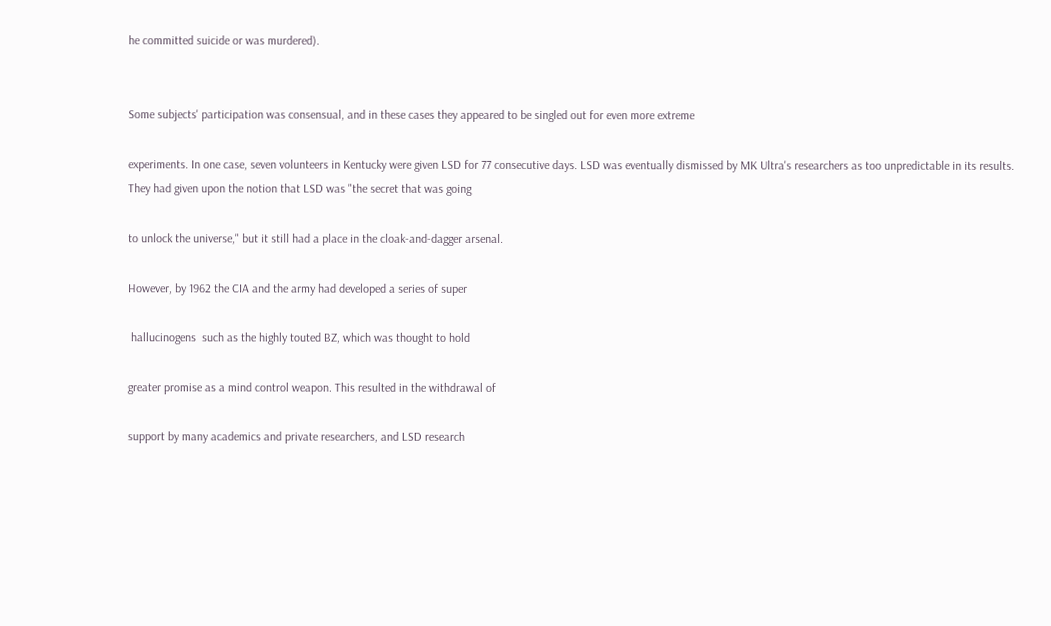he committed suicide or was murdered).


Some subjects' participation was consensual, and in these cases they appeared to be singled out for even more extreme

experiments. In one case, seven volunteers in Kentucky were given LSD for 77 consecutive days. LSD was eventually dismissed by MK Ultra's researchers as too unpredictable in its results. They had given upon the notion that LSD was "the secret that was going

to unlock the universe," but it still had a place in the cloak-and-dagger arsenal.

However, by 1962 the CIA and the army had developed a series of super

 hallucinogens  such as the highly touted BZ, which was thought to hold

greater promise as a mind control weapon. This resulted in the withdrawal of

support by many academics and private researchers, and LSD research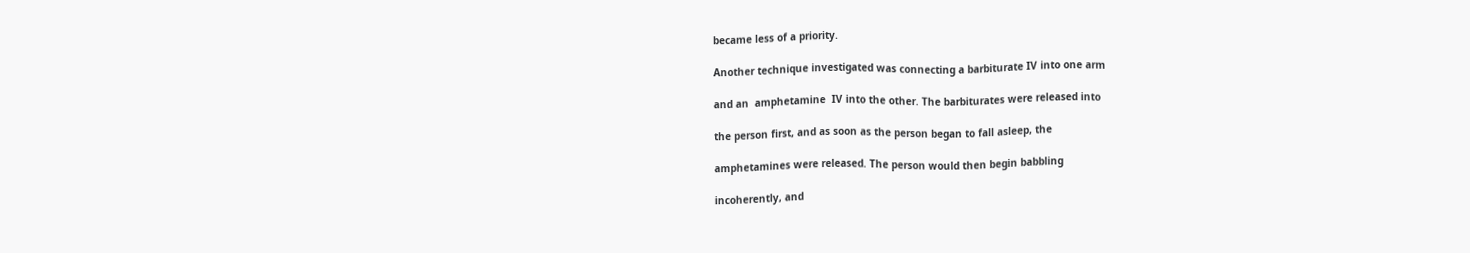became less of a priority.

Another technique investigated was connecting a barbiturate IV into one arm

and an  amphetamine  IV into the other. The barbiturates were released into

the person first, and as soon as the person began to fall asleep, the

amphetamines were released. The person would then begin babbling

incoherently, and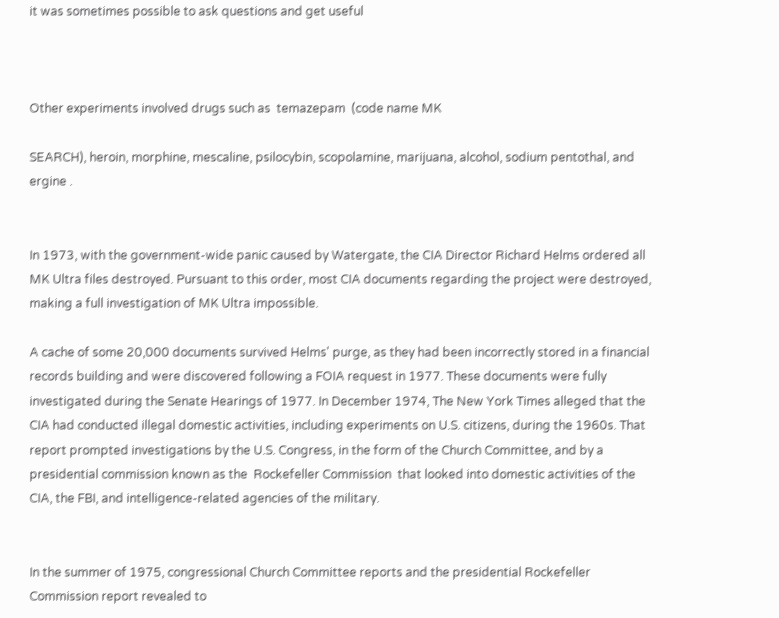it was sometimes possible to ask questions and get useful



Other experiments involved drugs such as  temazepam  (code name MK

SEARCH), heroin, morphine, mescaline, psilocybin, scopolamine, marijuana, alcohol, sodium pentothal, and ergine .


In 1973, with the government-wide panic caused by Watergate, the CIA Director Richard Helms ordered all MK Ultra files destroyed. Pursuant to this order, most CIA documents regarding the project were destroyed, making a full investigation of MK Ultra impossible.

A cache of some 20,000 documents survived Helms' purge, as they had been incorrectly stored in a financial records building and were discovered following a FOIA request in 1977. These documents were fully investigated during the Senate Hearings of 1977. In December 1974, The New York Times alleged that the CIA had conducted illegal domestic activities, including experiments on U.S. citizens, during the 1960s. That report prompted investigations by the U.S. Congress, in the form of the Church Committee, and by a presidential commission known as the  Rockefeller Commission  that looked into domestic activities of the CIA, the FBI, and intelligence-related agencies of the military.


In the summer of 1975, congressional Church Committee reports and the presidential Rockefeller Commission report revealed to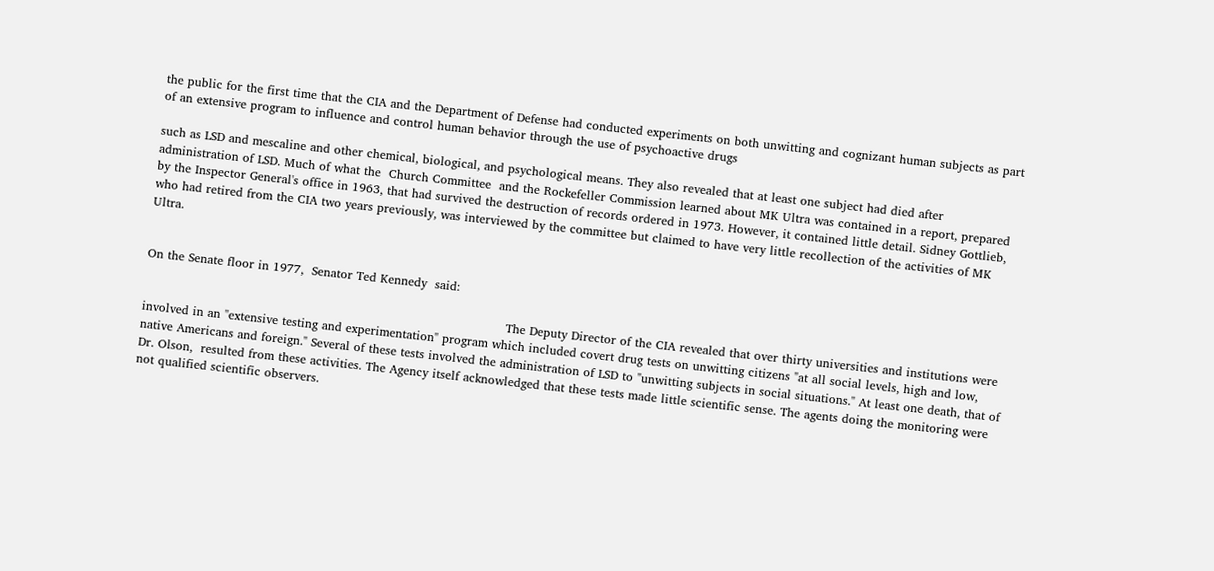the public for the first time that the CIA and the Department of Defense had conducted experiments on both unwitting and cognizant human subjects as part of an extensive program to influence and control human behavior through the use of psychoactive drugs

such as LSD and mescaline and other chemical, biological, and psychological means. They also revealed that at least one subject had died after administration of LSD. Much of what the  Church Committee  and the Rockefeller Commission learned about MK Ultra was contained in a report, prepared by the Inspector General's office in 1963, that had survived the destruction of records ordered in 1973. However, it contained little detail. Sidney Gottlieb, who had retired from the CIA two years previously, was interviewed by the committee but claimed to have very little recollection of the activities of MK Ultra.


On the Senate floor in 1977,  Senator Ted Kennedy  said:

                                                                                           The Deputy Director of the CIA revealed that over thirty universities and institutions were involved in an "extensive testing and experimentation" program which included covert drug tests on unwitting citizens "at all social levels, high and low, native Americans and foreign." Several of these tests involved the administration of LSD to "unwitting subjects in social situations." At least one death, that of  Dr. Olson,  resulted from these activities. The Agency itself acknowledged that these tests made little scientific sense. The agents doing the monitoring were not qualified scientific observers.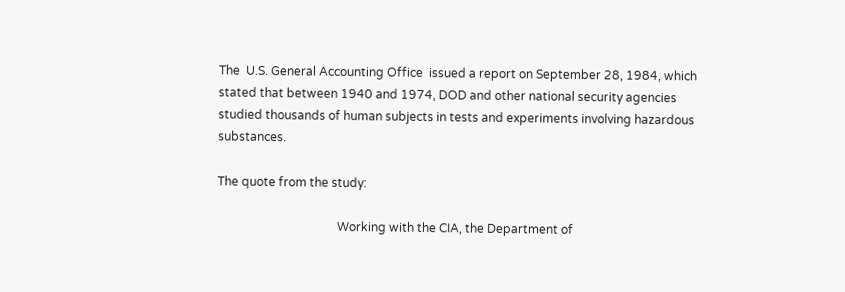The  U.S. General Accounting Office  issued a report on September 28, 1984, which stated that between 1940 and 1974, DOD and other national security agencies studied thousands of human subjects in tests and experiments involving hazardous substances.

The quote from the study:

                                        Working with the CIA, the Department of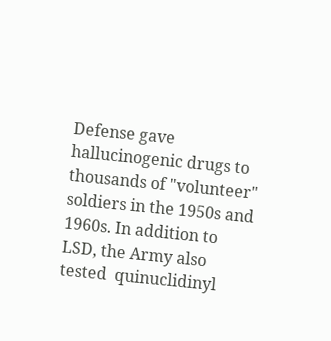Defense gave hallucinogenic drugs to thousands of "volunteer" soldiers in the 1950s and 1960s. In addition to LSD, the Army also tested  quinuclidinyl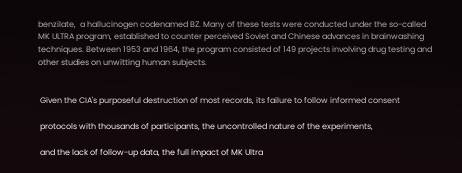benzilate,  a hallucinogen codenamed BZ. Many of these tests were conducted under the so-called MK ULTRA program, established to counter perceived Soviet and Chinese advances in brainwashing techniques. Between 1953 and 1964, the program consisted of 149 projects involving drug testing and other studies on unwitting human subjects.


 Given the CIA's purposeful destruction of most records, its failure to follow informed consent

 protocols with thousands of participants, the uncontrolled nature of the experiments,

 and the lack of follow-up data, the full impact of MK Ultra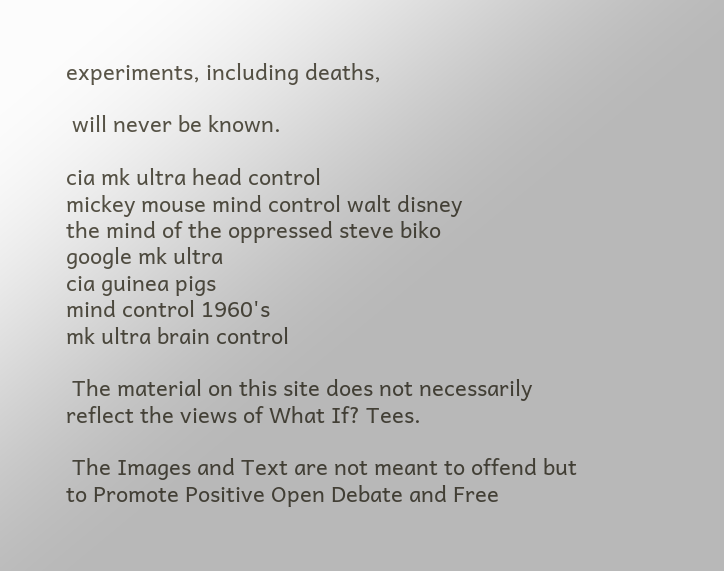experiments, including deaths,

 will never be known.

cia mk ultra head control
mickey mouse mind control walt disney
the mind of the oppressed steve biko
google mk ultra
cia guinea pigs
mind control 1960's
mk ultra brain control

 The material on this site does not necessarily reflect the views of What If? Tees.

 The Images and Text are not meant to offend but to Promote Positive Open Debate and Free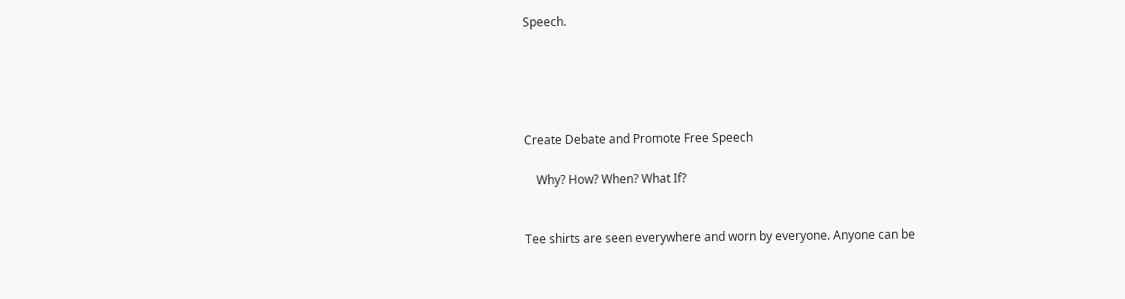Speech.





Create Debate and Promote Free Speech

    Why? How? When? What If?


Tee shirts are seen everywhere and worn by everyone. Anyone can be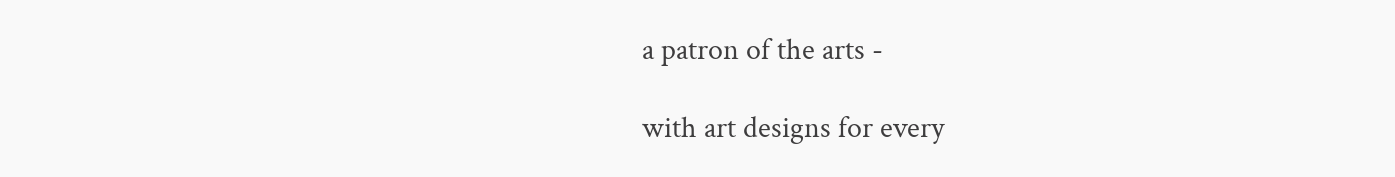a patron of the arts -

with art designs for every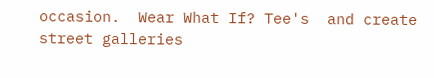occasion.  Wear What If? Tee's  and create street galleries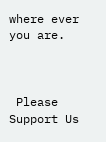where ever you are.



 Please Support Us